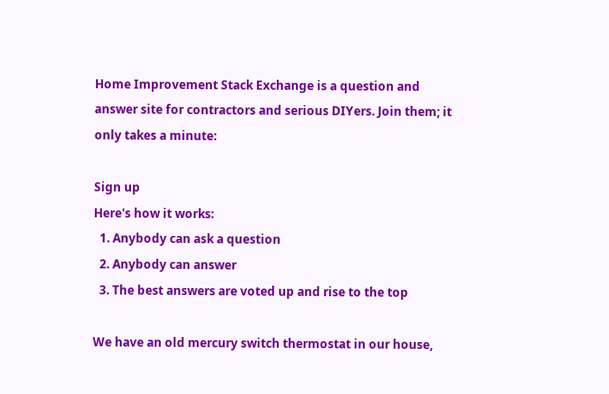Home Improvement Stack Exchange is a question and answer site for contractors and serious DIYers. Join them; it only takes a minute:

Sign up
Here's how it works:
  1. Anybody can ask a question
  2. Anybody can answer
  3. The best answers are voted up and rise to the top

We have an old mercury switch thermostat in our house,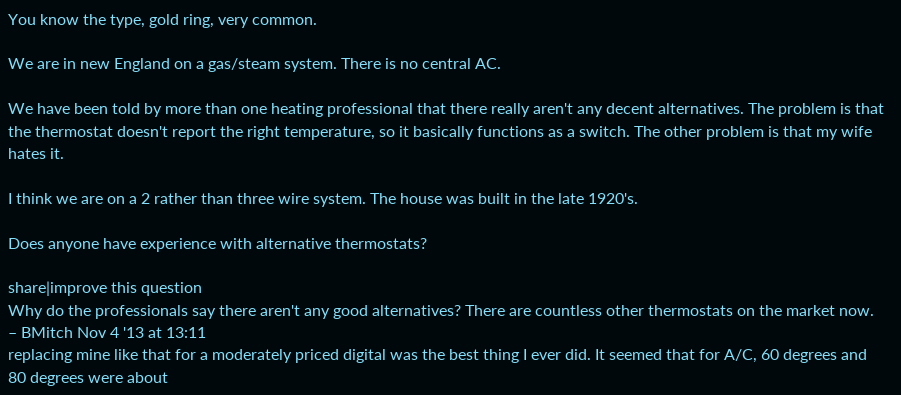You know the type, gold ring, very common.

We are in new England on a gas/steam system. There is no central AC.

We have been told by more than one heating professional that there really aren't any decent alternatives. The problem is that the thermostat doesn't report the right temperature, so it basically functions as a switch. The other problem is that my wife hates it.

I think we are on a 2 rather than three wire system. The house was built in the late 1920's.

Does anyone have experience with alternative thermostats?

share|improve this question
Why do the professionals say there aren't any good alternatives? There are countless other thermostats on the market now. – BMitch Nov 4 '13 at 13:11
replacing mine like that for a moderately priced digital was the best thing I ever did. It seemed that for A/C, 60 degrees and 80 degrees were about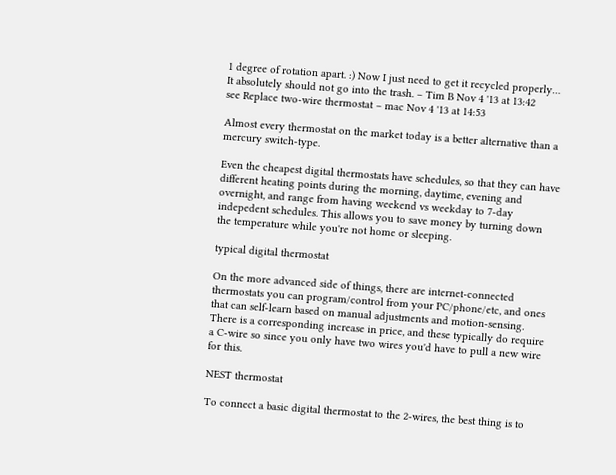1 degree of rotation apart. :) Now I just need to get it recycled properly… It absolutely should not go into the trash. – Tim B Nov 4 '13 at 13:42
see Replace two-wire thermostat – mac Nov 4 '13 at 14:53

Almost every thermostat on the market today is a better alternative than a mercury switch-type.

Even the cheapest digital thermostats have schedules, so that they can have different heating points during the morning, daytime, evening and overnight, and range from having weekend vs weekday to 7-day indepedent schedules. This allows you to save money by turning down the temperature while you're not home or sleeping.

typical digital thermostat

On the more advanced side of things, there are internet-connected thermostats you can program/control from your PC/phone/etc, and ones that can self-learn based on manual adjustments and motion-sensing. There is a corresponding increase in price, and these typically do require a C-wire so since you only have two wires you'd have to pull a new wire for this.

NEST thermostat

To connect a basic digital thermostat to the 2-wires, the best thing is to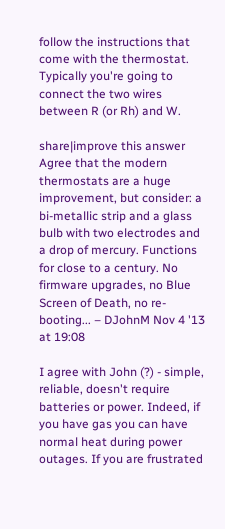follow the instructions that come with the thermostat. Typically you're going to connect the two wires between R (or Rh) and W.

share|improve this answer
Agree that the modern thermostats are a huge improvement, but consider: a bi-metallic strip and a glass bulb with two electrodes and a drop of mercury. Functions for close to a century. No firmware upgrades, no Blue Screen of Death, no re-booting... – DJohnM Nov 4 '13 at 19:08

I agree with John (?) - simple, reliable, doesn't require batteries or power. Indeed, if you have gas you can have normal heat during power outages. If you are frustrated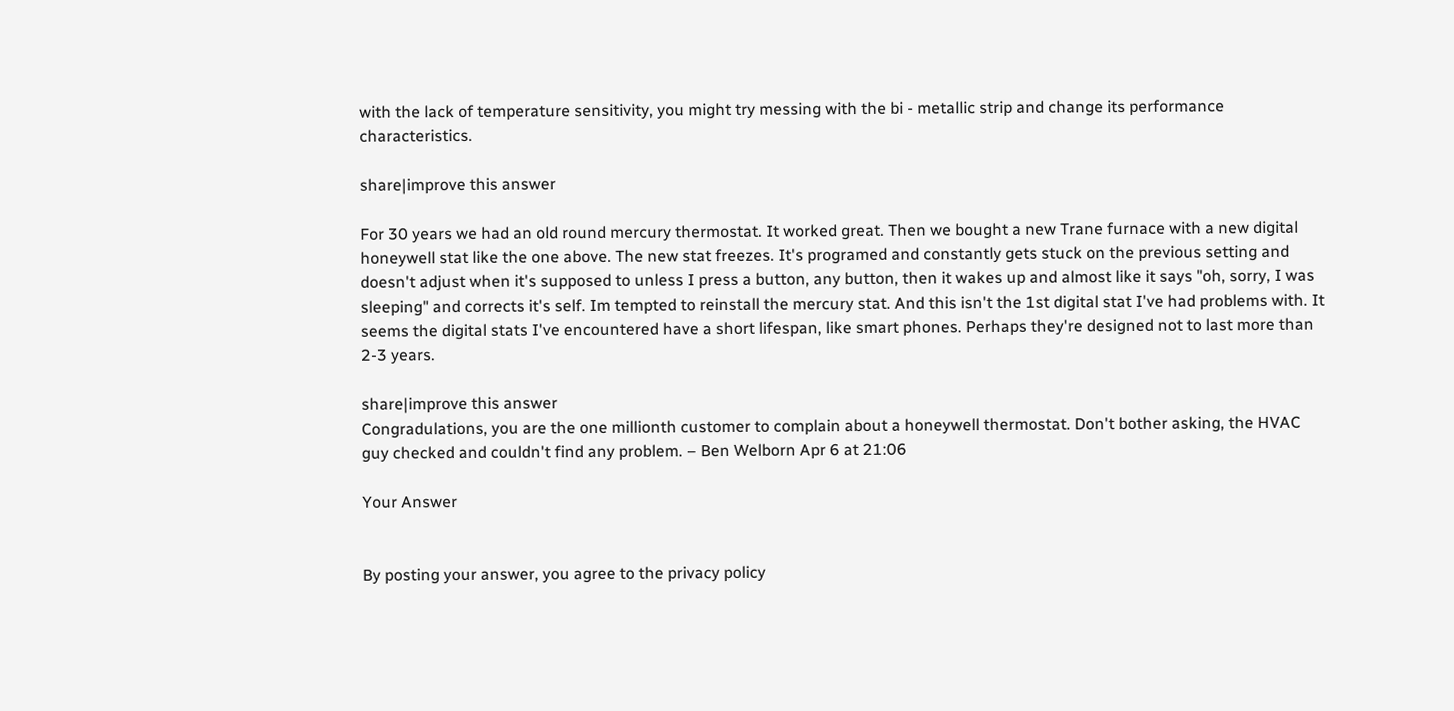with the lack of temperature sensitivity, you might try messing with the bi - metallic strip and change its performance characteristics.

share|improve this answer

For 30 years we had an old round mercury thermostat. It worked great. Then we bought a new Trane furnace with a new digital honeywell stat like the one above. The new stat freezes. It's programed and constantly gets stuck on the previous setting and doesn't adjust when it's supposed to unless I press a button, any button, then it wakes up and almost like it says "oh, sorry, I was sleeping" and corrects it's self. Im tempted to reinstall the mercury stat. And this isn't the 1st digital stat I've had problems with. It seems the digital stats I've encountered have a short lifespan, like smart phones. Perhaps they're designed not to last more than 2-3 years.

share|improve this answer
Congradulations, you are the one millionth customer to complain about a honeywell thermostat. Don't bother asking, the HVAC guy checked and couldn't find any problem. – Ben Welborn Apr 6 at 21:06

Your Answer


By posting your answer, you agree to the privacy policy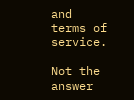and terms of service.

Not the answer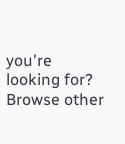you're looking for? Browse other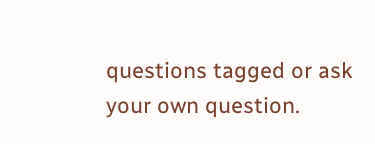questions tagged or ask your own question.